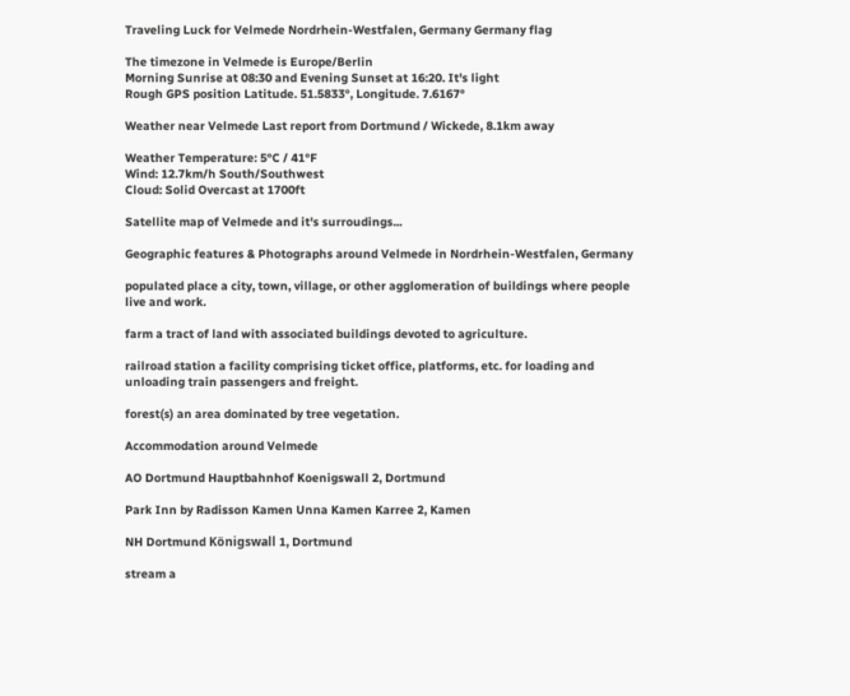Traveling Luck for Velmede Nordrhein-Westfalen, Germany Germany flag

The timezone in Velmede is Europe/Berlin
Morning Sunrise at 08:30 and Evening Sunset at 16:20. It's light
Rough GPS position Latitude. 51.5833°, Longitude. 7.6167°

Weather near Velmede Last report from Dortmund / Wickede, 8.1km away

Weather Temperature: 5°C / 41°F
Wind: 12.7km/h South/Southwest
Cloud: Solid Overcast at 1700ft

Satellite map of Velmede and it's surroudings...

Geographic features & Photographs around Velmede in Nordrhein-Westfalen, Germany

populated place a city, town, village, or other agglomeration of buildings where people live and work.

farm a tract of land with associated buildings devoted to agriculture.

railroad station a facility comprising ticket office, platforms, etc. for loading and unloading train passengers and freight.

forest(s) an area dominated by tree vegetation.

Accommodation around Velmede

AO Dortmund Hauptbahnhof Koenigswall 2, Dortmund

Park Inn by Radisson Kamen Unna Kamen Karree 2, Kamen

NH Dortmund Königswall 1, Dortmund

stream a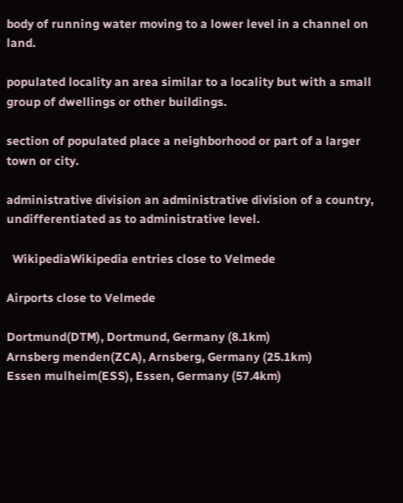body of running water moving to a lower level in a channel on land.

populated locality an area similar to a locality but with a small group of dwellings or other buildings.

section of populated place a neighborhood or part of a larger town or city.

administrative division an administrative division of a country, undifferentiated as to administrative level.

  WikipediaWikipedia entries close to Velmede

Airports close to Velmede

Dortmund(DTM), Dortmund, Germany (8.1km)
Arnsberg menden(ZCA), Arnsberg, Germany (25.1km)
Essen mulheim(ESS), Essen, Germany (57.4km)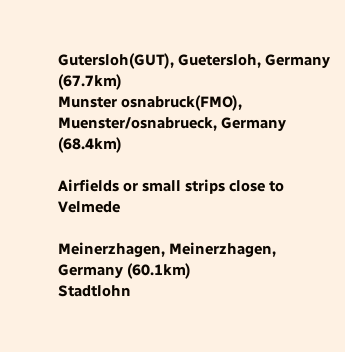Gutersloh(GUT), Guetersloh, Germany (67.7km)
Munster osnabruck(FMO), Muenster/osnabrueck, Germany (68.4km)

Airfields or small strips close to Velmede

Meinerzhagen, Meinerzhagen, Germany (60.1km)
Stadtlohn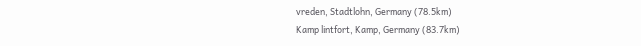vreden, Stadtlohn, Germany (78.5km)
Kamp lintfort, Kamp, Germany (83.7km)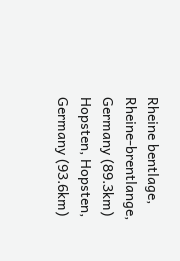Rheine bentlage, Rheine-brentlange, Germany (89.3km)
Hopsten, Hopsten, Germany (93.6km)